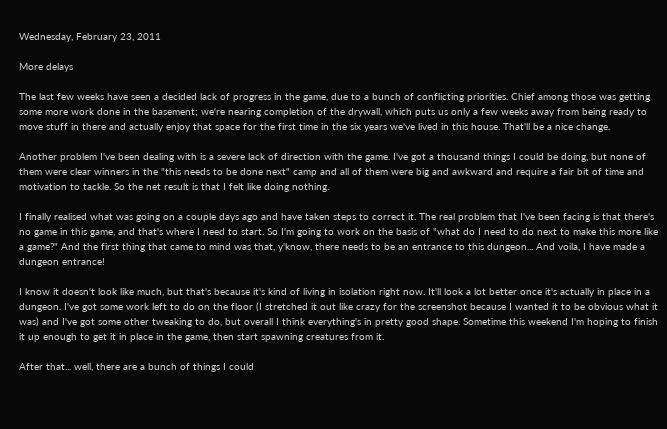Wednesday, February 23, 2011

More delays

The last few weeks have seen a decided lack of progress in the game, due to a bunch of conflicting priorities. Chief among those was getting some more work done in the basement; we're nearing completion of the drywall, which puts us only a few weeks away from being ready to move stuff in there and actually enjoy that space for the first time in the six years we've lived in this house. That'll be a nice change.

Another problem I've been dealing with is a severe lack of direction with the game. I've got a thousand things I could be doing, but none of them were clear winners in the "this needs to be done next" camp and all of them were big and awkward and require a fair bit of time and motivation to tackle. So the net result is that I felt like doing nothing.

I finally realised what was going on a couple days ago and have taken steps to correct it. The real problem that I've been facing is that there's no game in this game, and that's where I need to start. So I'm going to work on the basis of "what do I need to do next to make this more like a game?" And the first thing that came to mind was that, y'know, there needs to be an entrance to this dungeon... And voila, I have made a dungeon entrance!

I know it doesn't look like much, but that's because it's kind of living in isolation right now. It'll look a lot better once it's actually in place in a dungeon. I've got some work left to do on the floor (I stretched it out like crazy for the screenshot because I wanted it to be obvious what it was) and I've got some other tweaking to do, but overall I think everything's in pretty good shape. Sometime this weekend I'm hoping to finish it up enough to get it in place in the game, then start spawning creatures from it.

After that... well, there are a bunch of things I could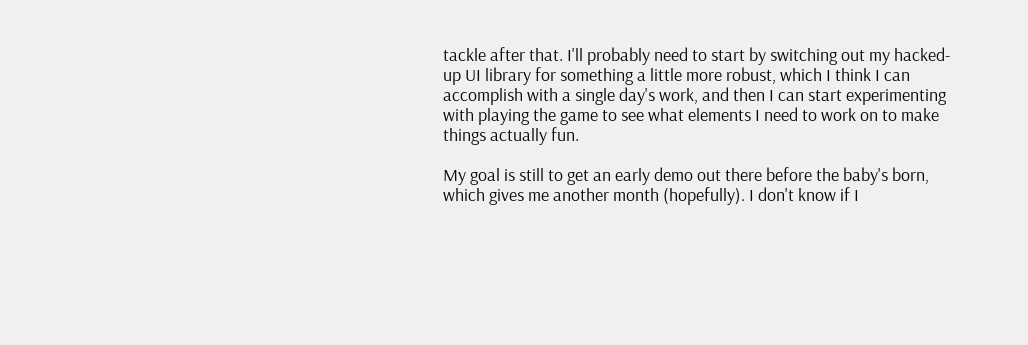tackle after that. I'll probably need to start by switching out my hacked-up UI library for something a little more robust, which I think I can accomplish with a single day's work, and then I can start experimenting with playing the game to see what elements I need to work on to make things actually fun.

My goal is still to get an early demo out there before the baby's born, which gives me another month (hopefully). I don't know if I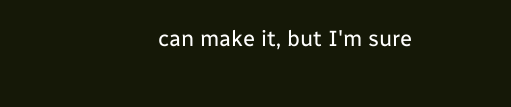can make it, but I'm sure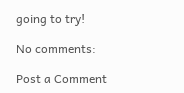going to try!

No comments:

Post a Comment